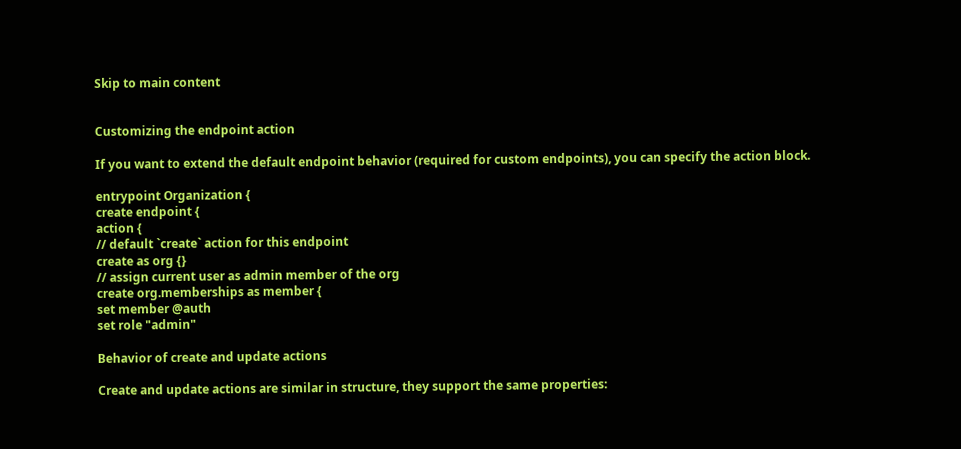Skip to main content


Customizing the endpoint action

If you want to extend the default endpoint behavior (required for custom endpoints), you can specify the action block.

entrypoint Organization {
create endpoint {
action {
// default `create` action for this endpoint
create as org {}
// assign current user as admin member of the org
create org.memberships as member {
set member @auth
set role "admin"

Behavior of create and update actions

Create and update actions are similar in structure, they support the same properties: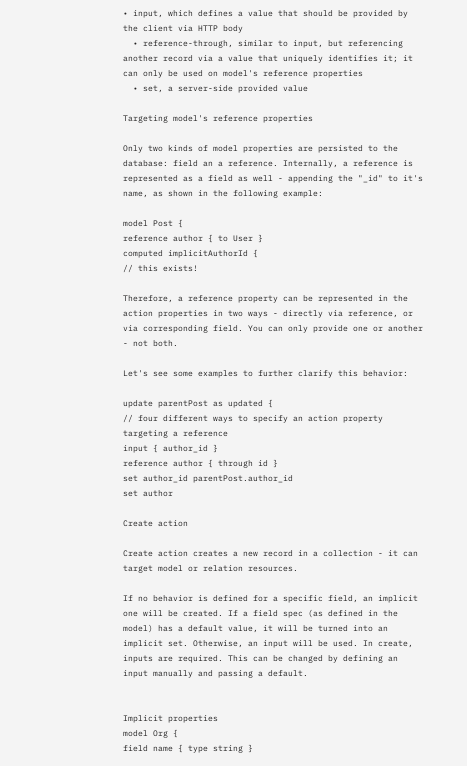• input, which defines a value that should be provided by the client via HTTP body
  • reference-through, similar to input, but referencing another record via a value that uniquely identifies it; it can only be used on model's reference properties
  • set, a server-side provided value

Targeting model's reference properties

Only two kinds of model properties are persisted to the database: field an a reference. Internally, a reference is represented as a field as well - appending the "_id" to it's name, as shown in the following example:

model Post {
reference author { to User }
computed implicitAuthorId {
// this exists!

Therefore, a reference property can be represented in the action properties in two ways - directly via reference, or via corresponding field. You can only provide one or another - not both.

Let's see some examples to further clarify this behavior:

update parentPost as updated {
// four different ways to specify an action property targeting a reference
input { author_id }
reference author { through id }
set author_id parentPost.author_id
set author

Create action

Create action creates a new record in a collection - it can target model or relation resources.

If no behavior is defined for a specific field, an implicit one will be created. If a field spec (as defined in the model) has a default value, it will be turned into an implicit set. Otherwise, an input will be used. In create, inputs are required. This can be changed by defining an input manually and passing a default.


Implicit properties
model Org {
field name { type string }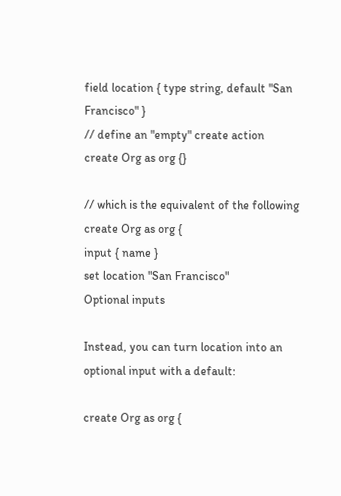field location { type string, default "San Francisco" }
// define an "empty" create action
create Org as org {}

// which is the equivalent of the following
create Org as org {
input { name }
set location "San Francisco"
Optional inputs

Instead, you can turn location into an optional input with a default:

create Org as org {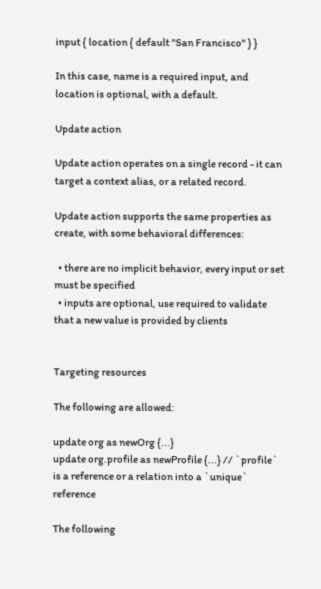input { location { default "San Francisco" } }

In this case, name is a required input, and location is optional, with a default.

Update action

Update action operates on a single record - it can target a context alias, or a related record.

Update action supports the same properties as create, with some behavioral differences:

  • there are no implicit behavior, every input or set must be specified
  • inputs are optional, use required to validate that a new value is provided by clients


Targeting resources

The following are allowed:

update org as newOrg {...}
update org.profile as newProfile {...} // `profile` is a reference or a relation into a `unique` reference

The following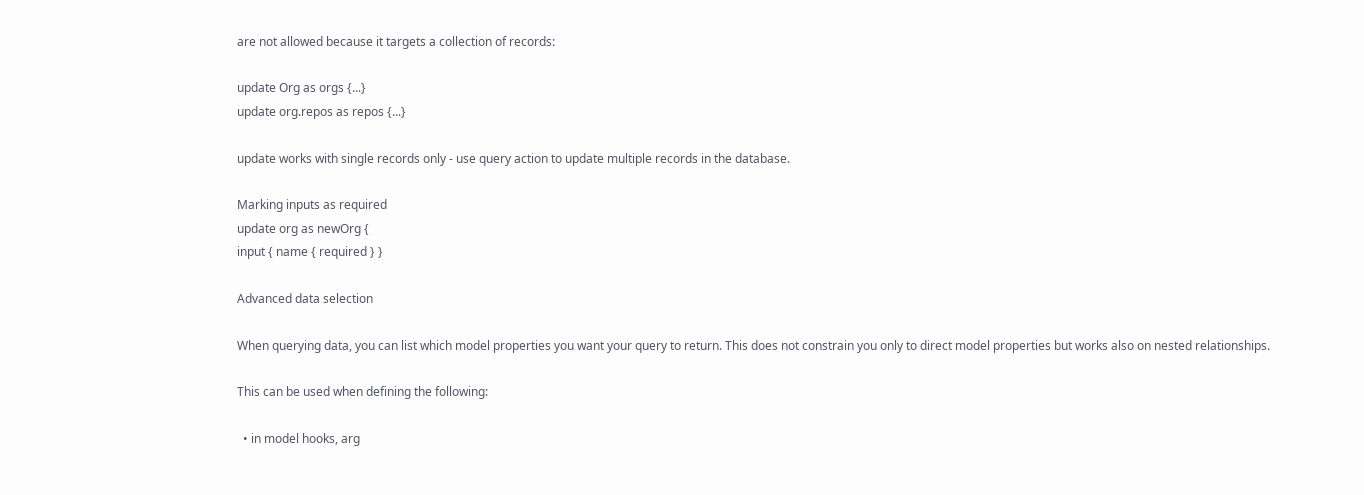are not allowed because it targets a collection of records:

update Org as orgs {...}
update org.repos as repos {...}

update works with single records only - use query action to update multiple records in the database.

Marking inputs as required
update org as newOrg {
input { name { required } }

Advanced data selection

When querying data, you can list which model properties you want your query to return. This does not constrain you only to direct model properties but works also on nested relationships.

This can be used when defining the following:

  • in model hooks, arg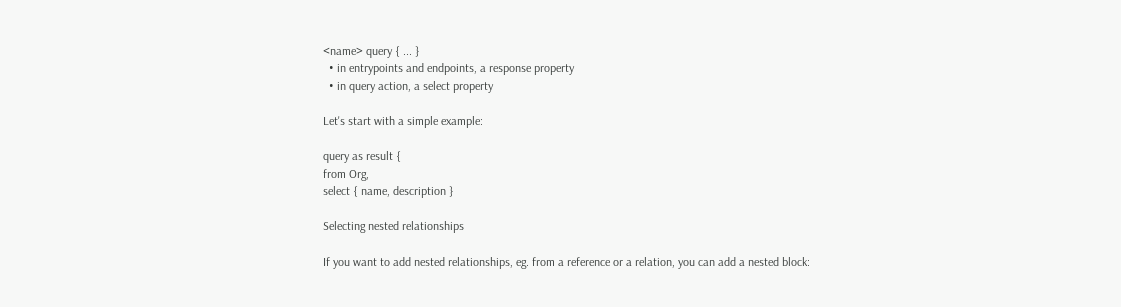<name> query { ... }
  • in entrypoints and endpoints, a response property
  • in query action, a select property

Let's start with a simple example:

query as result {
from Org,
select { name, description }

Selecting nested relationships

If you want to add nested relationships, eg. from a reference or a relation, you can add a nested block: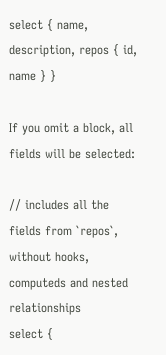select { name, description, repos { id,  name } }

If you omit a block, all fields will be selected:

// includes all the fields from `repos`, without hooks, computeds and nested relationships
select {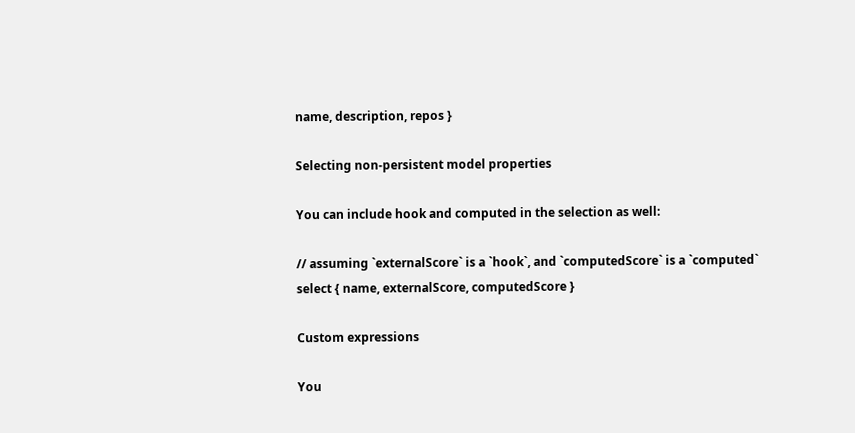name, description, repos }

Selecting non-persistent model properties

You can include hook and computed in the selection as well:

// assuming `externalScore` is a `hook`, and `computedScore` is a `computed`
select { name, externalScore, computedScore }

Custom expressions

You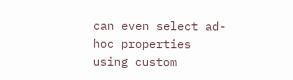can even select ad-hoc properties using custom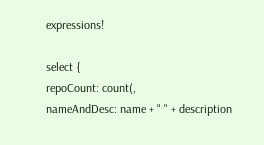expressions!

select {
repoCount: count(,
nameAndDesc: name + " " + description